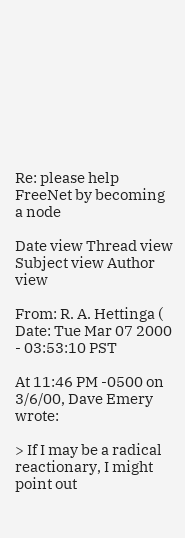Re: please help FreeNet by becoming a node

Date view Thread view Subject view Author view

From: R. A. Hettinga (
Date: Tue Mar 07 2000 - 03:53:10 PST

At 11:46 PM -0500 on 3/6/00, Dave Emery wrote:

> If I may be a radical reactionary, I might point out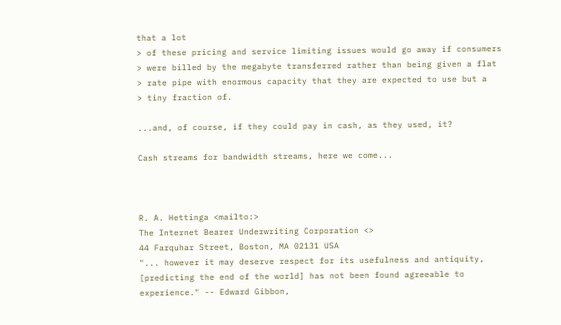that a lot
> of these pricing and service limiting issues would go away if consumers
> were billed by the megabyte transferred rather than being given a flat
> rate pipe with enormous capacity that they are expected to use but a
> tiny fraction of.

...and, of course, if they could pay in cash, as they used, it?

Cash streams for bandwidth streams, here we come...



R. A. Hettinga <mailto:>
The Internet Bearer Underwriting Corporation <>
44 Farquhar Street, Boston, MA 02131 USA
"... however it may deserve respect for its usefulness and antiquity,
[predicting the end of the world] has not been found agreeable to
experience." -- Edward Gibbon,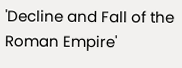'Decline and Fall of the Roman Empire'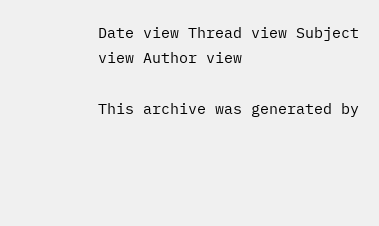Date view Thread view Subject view Author view

This archive was generated by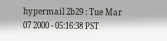hypermail 2b29 : Tue Mar 07 2000 - 05:16:38 PST